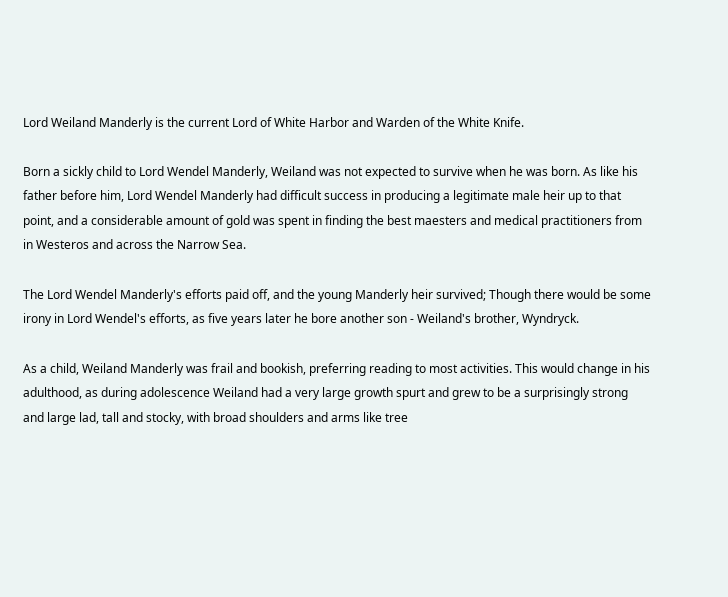Lord Weiland Manderly is the current Lord of White Harbor and Warden of the White Knife.

Born a sickly child to Lord Wendel Manderly, Weiland was not expected to survive when he was born. As like his father before him, Lord Wendel Manderly had difficult success in producing a legitimate male heir up to that point, and a considerable amount of gold was spent in finding the best maesters and medical practitioners from in Westeros and across the Narrow Sea.

The Lord Wendel Manderly's efforts paid off, and the young Manderly heir survived; Though there would be some irony in Lord Wendel's efforts, as five years later he bore another son - Weiland's brother, Wyndryck.

As a child, Weiland Manderly was frail and bookish, preferring reading to most activities. This would change in his adulthood, as during adolescence Weiland had a very large growth spurt and grew to be a surprisingly strong and large lad, tall and stocky, with broad shoulders and arms like tree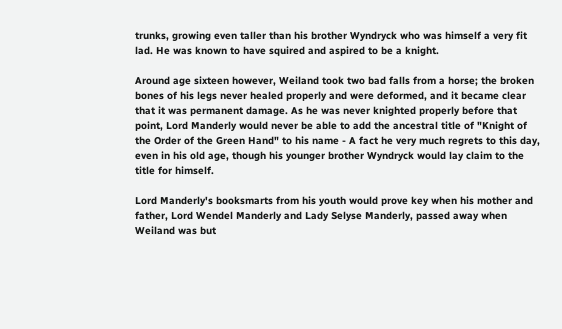trunks, growing even taller than his brother Wyndryck who was himself a very fit lad. He was known to have squired and aspired to be a knight.

Around age sixteen however, Weiland took two bad falls from a horse; the broken bones of his legs never healed properly and were deformed, and it became clear that it was permanent damage. As he was never knighted properly before that point, Lord Manderly would never be able to add the ancestral title of "Knight of the Order of the Green Hand" to his name - A fact he very much regrets to this day, even in his old age, though his younger brother Wyndryck would lay claim to the title for himself.

Lord Manderly's booksmarts from his youth would prove key when his mother and father, Lord Wendel Manderly and Lady Selyse Manderly, passed away when Weiland was but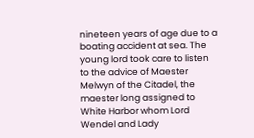nineteen years of age due to a boating accident at sea. The young lord took care to listen to the advice of Maester Melwyn of the Citadel, the maester long assigned to White Harbor whom Lord Wendel and Lady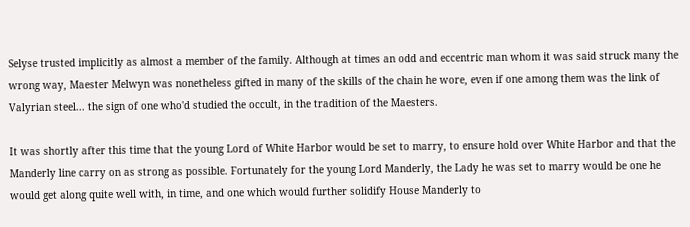Selyse trusted implicitly as almost a member of the family. Although at times an odd and eccentric man whom it was said struck many the wrong way, Maester Melwyn was nonetheless gifted in many of the skills of the chain he wore, even if one among them was the link of Valyrian steel... the sign of one who'd studied the occult, in the tradition of the Maesters.

It was shortly after this time that the young Lord of White Harbor would be set to marry, to ensure hold over White Harbor and that the Manderly line carry on as strong as possible. Fortunately for the young Lord Manderly, the Lady he was set to marry would be one he would get along quite well with, in time, and one which would further solidify House Manderly to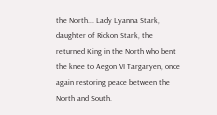the North... Lady Lyanna Stark, daughter of Rickon Stark, the returned King in the North who bent the knee to Aegon VI Targaryen, once again restoring peace between the North and South.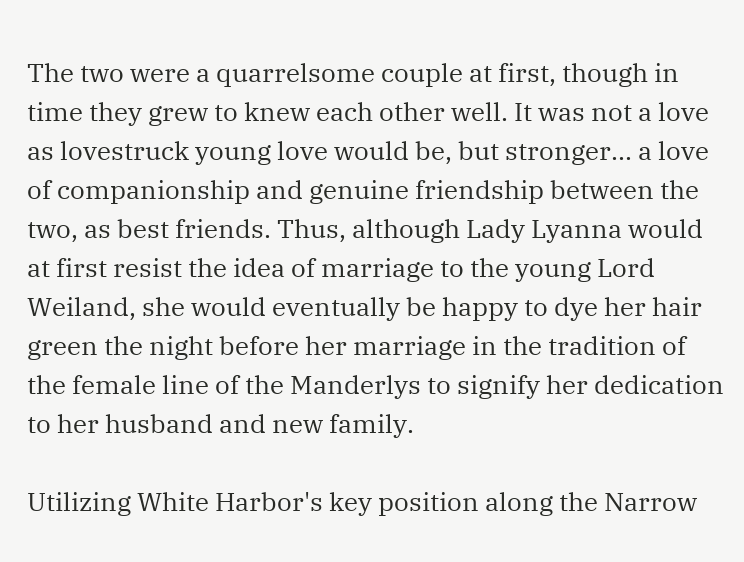The two were a quarrelsome couple at first, though in time they grew to knew each other well. It was not a love as lovestruck young love would be, but stronger... a love of companionship and genuine friendship between the two, as best friends. Thus, although Lady Lyanna would at first resist the idea of marriage to the young Lord Weiland, she would eventually be happy to dye her hair green the night before her marriage in the tradition of the female line of the Manderlys to signify her dedication to her husband and new family.

Utilizing White Harbor's key position along the Narrow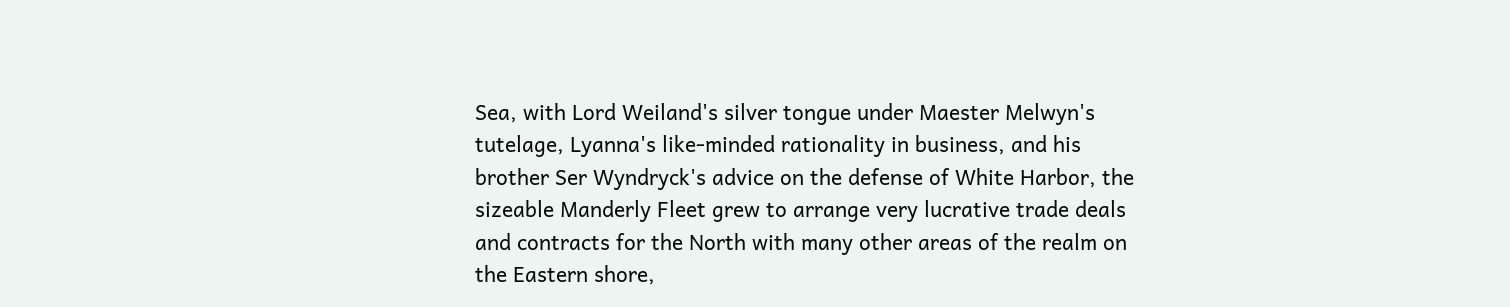Sea, with Lord Weiland's silver tongue under Maester Melwyn's tutelage, Lyanna's like-minded rationality in business, and his brother Ser Wyndryck's advice on the defense of White Harbor, the sizeable Manderly Fleet grew to arrange very lucrative trade deals and contracts for the North with many other areas of the realm on the Eastern shore,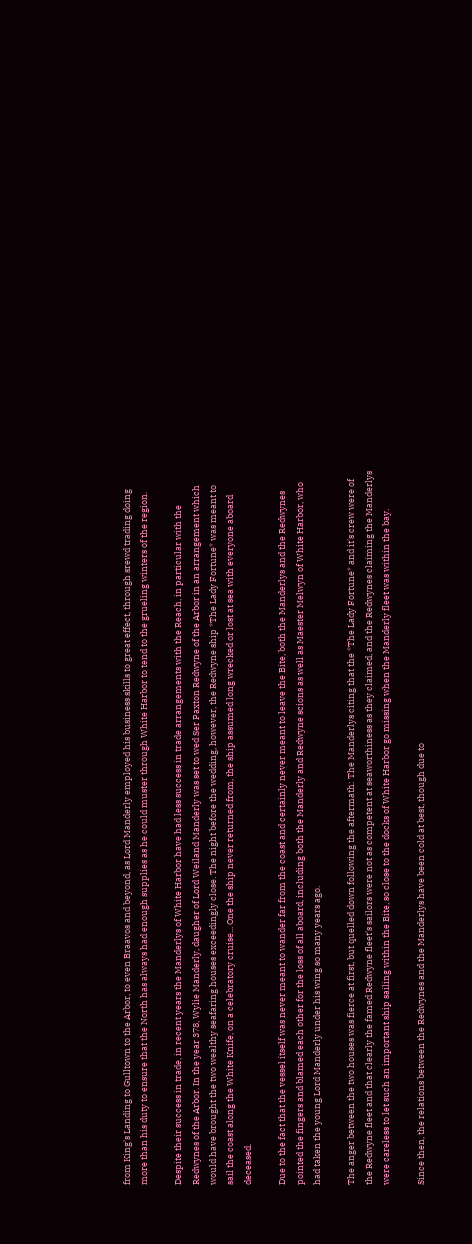from King's Landing to Gulltown to the Arbor, to even Braavos and beyond, as Lord Manderly employed his business skills to great effect, through srewd trading doing more than his duty to ensure that the North has always had enough supplies as he could muster through White Harbor to tend to the grueling winters of the region.

Despite their success in trade, in recent years the Manderlys of White Harbor have had less success in trade arrangements with the Reach, in particular with the Redwynes of the Arbor. In the year 378, Wylie Manderly, daugher of Lord Weiland Manderly was set to wed Ser Paxton Redwyne of the Arbor in an arrangement which would have brought the two wealthy seafaring houses exceedingly close. The night before the wedding, however, the Redwyne ship *The Lady Fortune* was meant to sail the coast along the White Knife, on a celebratory cruise... One the ship never returned from, the ship assumed long wrecked or lost at sea with everyone aboard deceased.

Due to the fact that the vessel itself was never meant to wander far from the coast and certainly never meant to leave the Bite, both the Manderlys and the Redwynes pointed the fingers and blamed each other for the loss of all aboard, including both the Manderly and Redwyne scions as well as Maester Melwyn of White Harbor, who had taken the young Lord Manderly under his wing so many years ago.

The anger between the two houses was fierce at first, but quelled down following the aftermath: The Manderlys citing that the *The Lady Fortune* and it's crew were of the Redwyne fleet and that clearly the famed Redwyne fleet's sailors were not as competent at seaworthiness as they claimed, and the Redwynes claiming the Manderlys were careless to let such an important ship sailing within the Bite, so close to the docks of White Harbor go missing when the Manderly fleet was within the bay.

Since then, the relations between the Redwynes and the Manderlys have been cold at best, though due to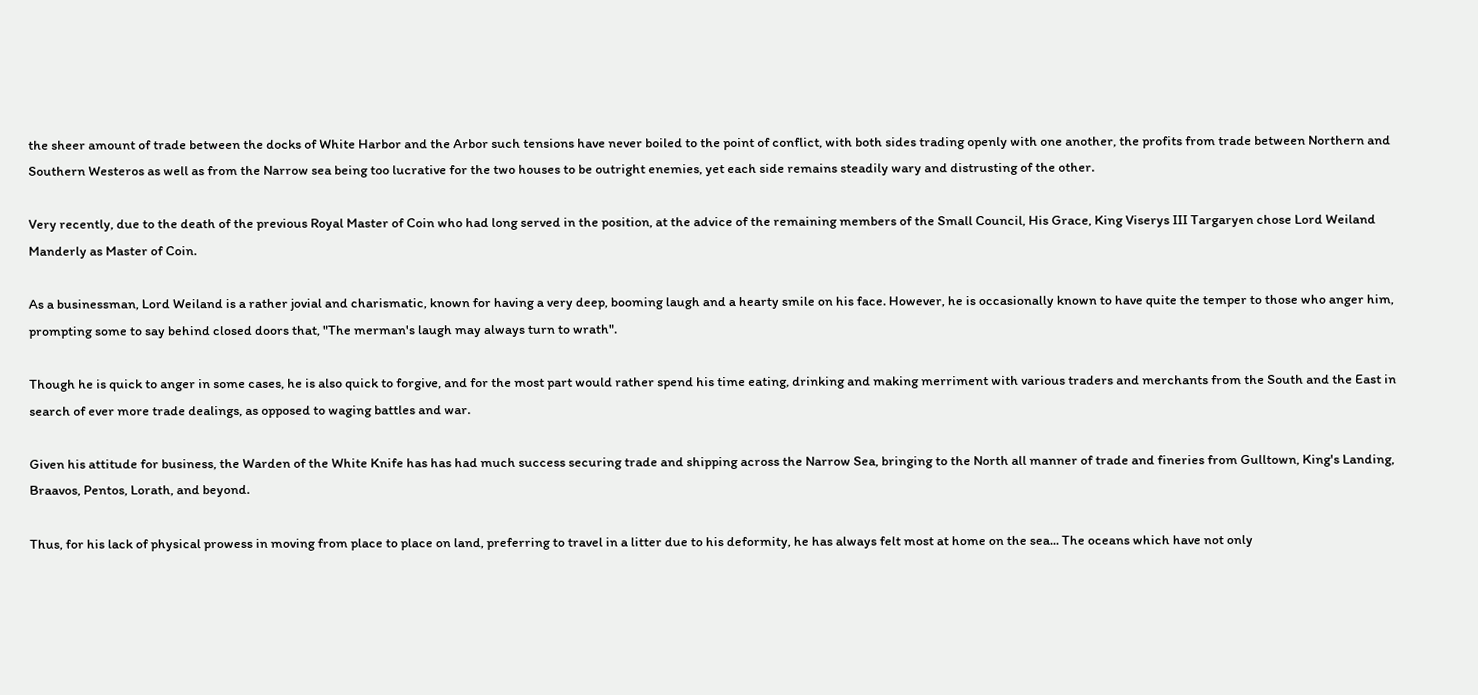the sheer amount of trade between the docks of White Harbor and the Arbor such tensions have never boiled to the point of conflict, with both sides trading openly with one another, the profits from trade between Northern and Southern Westeros as well as from the Narrow sea being too lucrative for the two houses to be outright enemies, yet each side remains steadily wary and distrusting of the other.

Very recently, due to the death of the previous Royal Master of Coin who had long served in the position, at the advice of the remaining members of the Small Council, His Grace, King Viserys III Targaryen chose Lord Weiland Manderly as Master of Coin.

As a businessman, Lord Weiland is a rather jovial and charismatic, known for having a very deep, booming laugh and a hearty smile on his face. However, he is occasionally known to have quite the temper to those who anger him, prompting some to say behind closed doors that, "The merman's laugh may always turn to wrath".

Though he is quick to anger in some cases, he is also quick to forgive, and for the most part would rather spend his time eating, drinking and making merriment with various traders and merchants from the South and the East in search of ever more trade dealings, as opposed to waging battles and war.

Given his attitude for business, the Warden of the White Knife has has had much success securing trade and shipping across the Narrow Sea, bringing to the North all manner of trade and fineries from Gulltown, King's Landing, Braavos, Pentos, Lorath, and beyond.

Thus, for his lack of physical prowess in moving from place to place on land, preferring to travel in a litter due to his deformity, he has always felt most at home on the sea... The oceans which have not only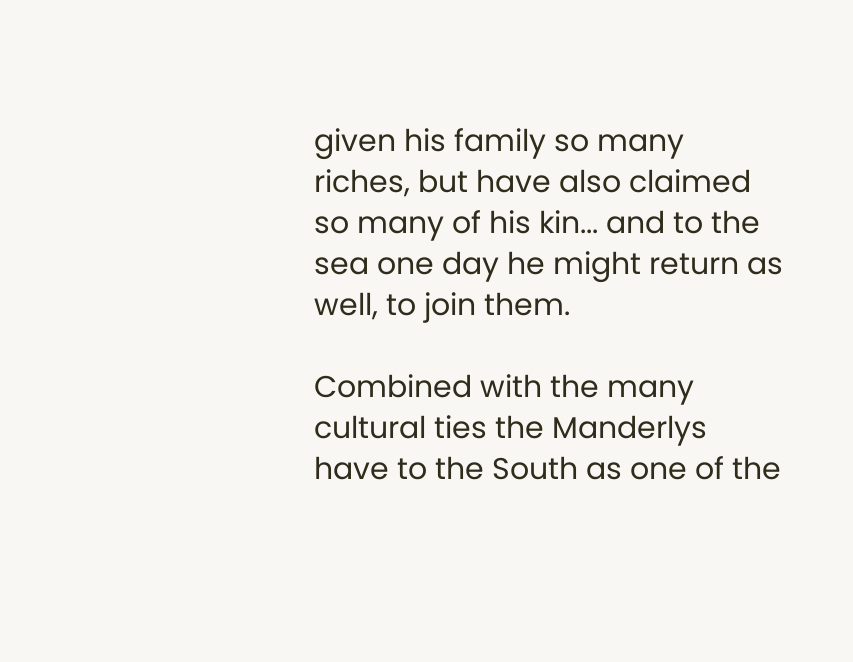given his family so many riches, but have also claimed so many of his kin... and to the sea one day he might return as well, to join them.

Combined with the many cultural ties the Manderlys have to the South as one of the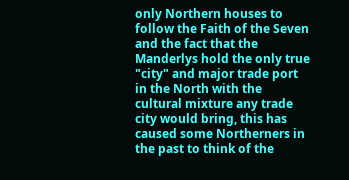only Northern houses to follow the Faith of the Seven and the fact that the Manderlys hold the only true "city" and major trade port in the North with the cultural mixture any trade city would bring, this has caused some Northerners in the past to think of the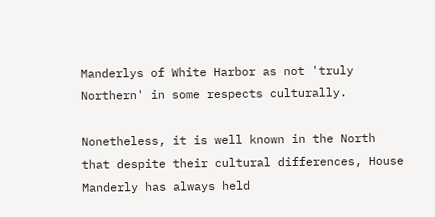Manderlys of White Harbor as not 'truly Northern' in some respects culturally.

Nonetheless, it is well known in the North that despite their cultural differences, House Manderly has always held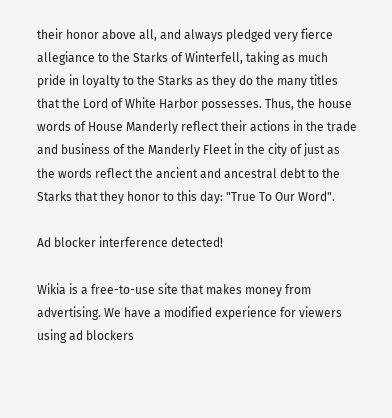their honor above all, and always pledged very fierce allegiance to the Starks of Winterfell, taking as much pride in loyalty to the Starks as they do the many titles that the Lord of White Harbor possesses. Thus, the house words of House Manderly reflect their actions in the trade and business of the Manderly Fleet in the city of just as the words reflect the ancient and ancestral debt to the Starks that they honor to this day: "True To Our Word".

Ad blocker interference detected!

Wikia is a free-to-use site that makes money from advertising. We have a modified experience for viewers using ad blockers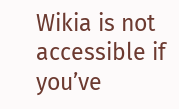Wikia is not accessible if you’ve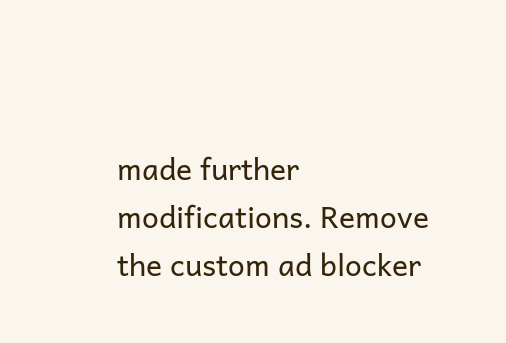made further modifications. Remove the custom ad blocker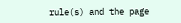rule(s) and the page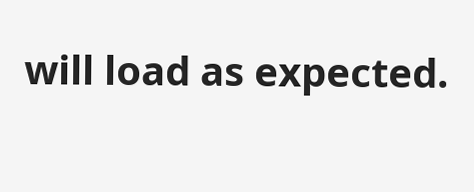will load as expected.